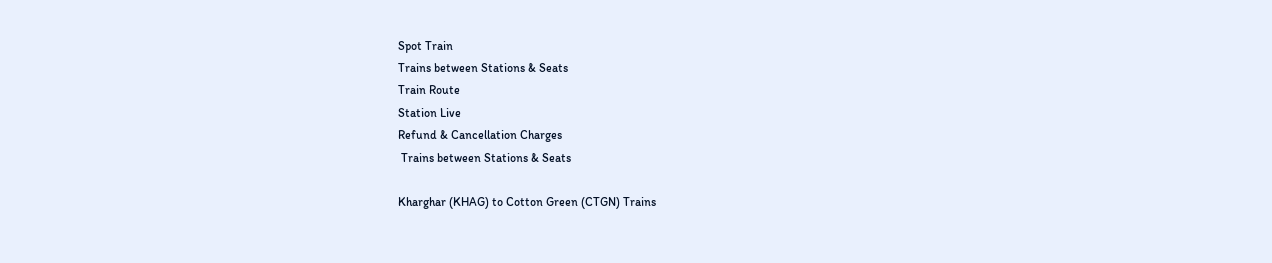Spot Train
Trains between Stations & Seats
Train Route
Station Live
Refund & Cancellation Charges
 Trains between Stations & Seats

Kharghar (KHAG) to Cotton Green (CTGN) Trains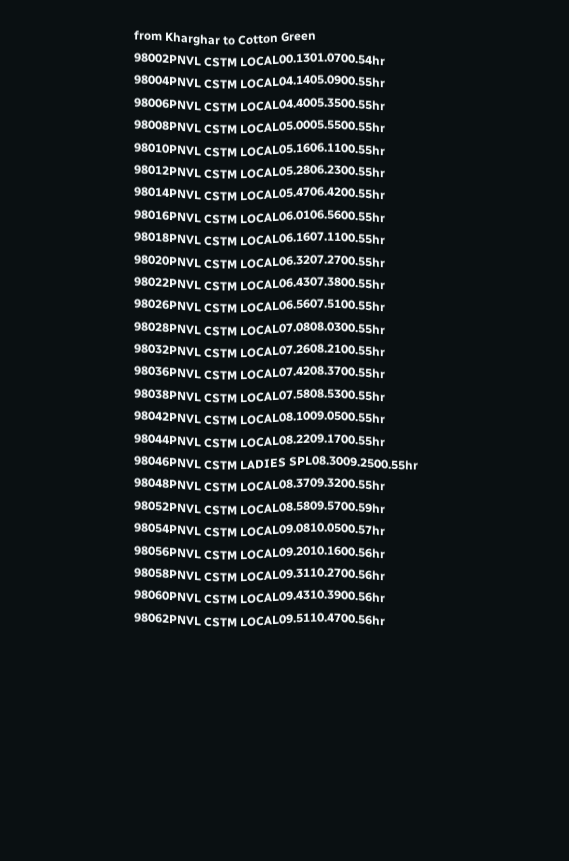from Kharghar to Cotton Green
98002PNVL CSTM LOCAL00.1301.0700.54hr
98004PNVL CSTM LOCAL04.1405.0900.55hr
98006PNVL CSTM LOCAL04.4005.3500.55hr
98008PNVL CSTM LOCAL05.0005.5500.55hr
98010PNVL CSTM LOCAL05.1606.1100.55hr
98012PNVL CSTM LOCAL05.2806.2300.55hr
98014PNVL CSTM LOCAL05.4706.4200.55hr
98016PNVL CSTM LOCAL06.0106.5600.55hr
98018PNVL CSTM LOCAL06.1607.1100.55hr
98020PNVL CSTM LOCAL06.3207.2700.55hr
98022PNVL CSTM LOCAL06.4307.3800.55hr
98026PNVL CSTM LOCAL06.5607.5100.55hr
98028PNVL CSTM LOCAL07.0808.0300.55hr
98032PNVL CSTM LOCAL07.2608.2100.55hr
98036PNVL CSTM LOCAL07.4208.3700.55hr
98038PNVL CSTM LOCAL07.5808.5300.55hr
98042PNVL CSTM LOCAL08.1009.0500.55hr
98044PNVL CSTM LOCAL08.2209.1700.55hr
98046PNVL CSTM LADIES SPL08.3009.2500.55hr
98048PNVL CSTM LOCAL08.3709.3200.55hr
98052PNVL CSTM LOCAL08.5809.5700.59hr
98054PNVL CSTM LOCAL09.0810.0500.57hr
98056PNVL CSTM LOCAL09.2010.1600.56hr
98058PNVL CSTM LOCAL09.3110.2700.56hr
98060PNVL CSTM LOCAL09.4310.3900.56hr
98062PNVL CSTM LOCAL09.5110.4700.56hr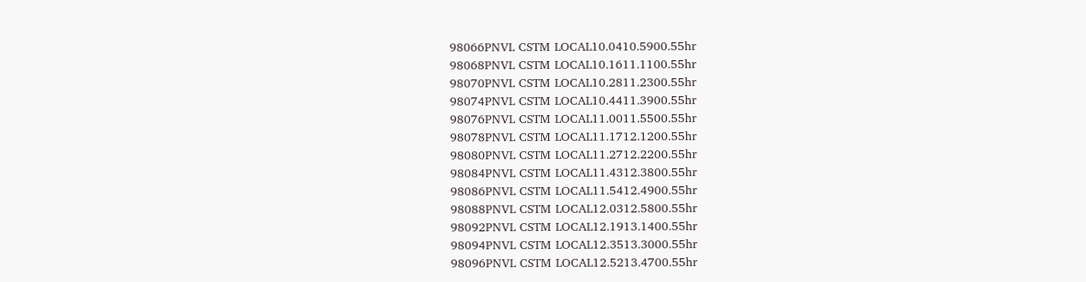98066PNVL CSTM LOCAL10.0410.5900.55hr
98068PNVL CSTM LOCAL10.1611.1100.55hr
98070PNVL CSTM LOCAL10.2811.2300.55hr
98074PNVL CSTM LOCAL10.4411.3900.55hr
98076PNVL CSTM LOCAL11.0011.5500.55hr
98078PNVL CSTM LOCAL11.1712.1200.55hr
98080PNVL CSTM LOCAL11.2712.2200.55hr
98084PNVL CSTM LOCAL11.4312.3800.55hr
98086PNVL CSTM LOCAL11.5412.4900.55hr
98088PNVL CSTM LOCAL12.0312.5800.55hr
98092PNVL CSTM LOCAL12.1913.1400.55hr
98094PNVL CSTM LOCAL12.3513.3000.55hr
98096PNVL CSTM LOCAL12.5213.4700.55hr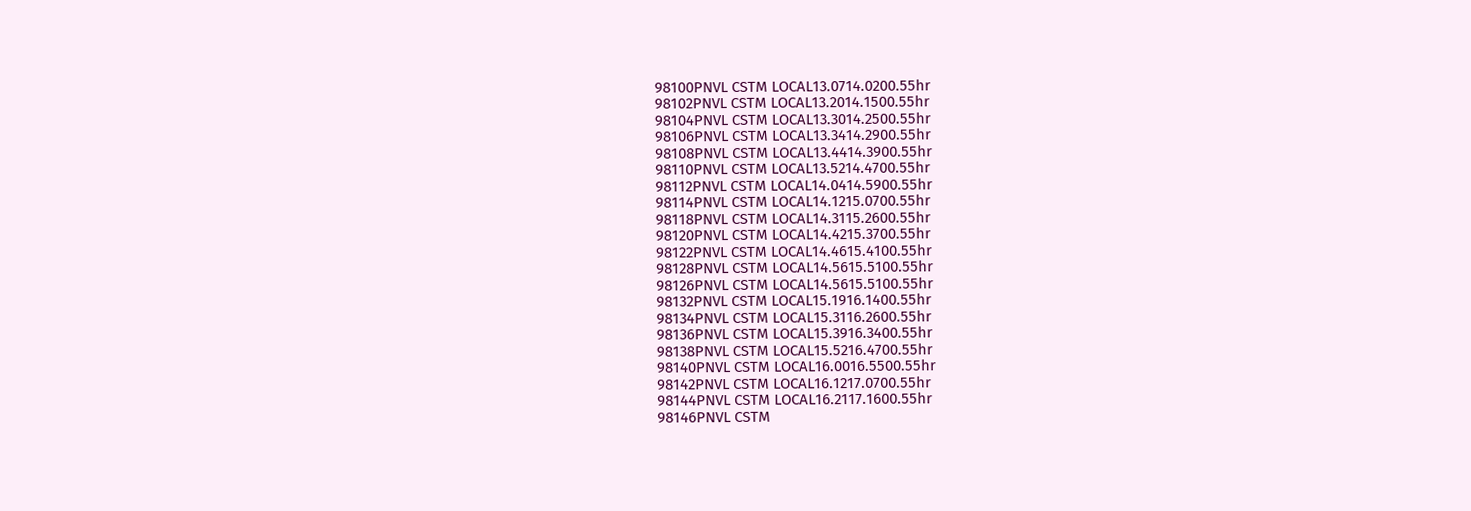98100PNVL CSTM LOCAL13.0714.0200.55hr
98102PNVL CSTM LOCAL13.2014.1500.55hr
98104PNVL CSTM LOCAL13.3014.2500.55hr
98106PNVL CSTM LOCAL13.3414.2900.55hr
98108PNVL CSTM LOCAL13.4414.3900.55hr
98110PNVL CSTM LOCAL13.5214.4700.55hr
98112PNVL CSTM LOCAL14.0414.5900.55hr
98114PNVL CSTM LOCAL14.1215.0700.55hr
98118PNVL CSTM LOCAL14.3115.2600.55hr
98120PNVL CSTM LOCAL14.4215.3700.55hr
98122PNVL CSTM LOCAL14.4615.4100.55hr
98128PNVL CSTM LOCAL14.5615.5100.55hr
98126PNVL CSTM LOCAL14.5615.5100.55hr
98132PNVL CSTM LOCAL15.1916.1400.55hr
98134PNVL CSTM LOCAL15.3116.2600.55hr
98136PNVL CSTM LOCAL15.3916.3400.55hr
98138PNVL CSTM LOCAL15.5216.4700.55hr
98140PNVL CSTM LOCAL16.0016.5500.55hr
98142PNVL CSTM LOCAL16.1217.0700.55hr
98144PNVL CSTM LOCAL16.2117.1600.55hr
98146PNVL CSTM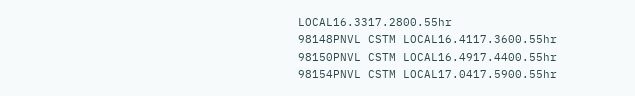LOCAL16.3317.2800.55hr
98148PNVL CSTM LOCAL16.4117.3600.55hr
98150PNVL CSTM LOCAL16.4917.4400.55hr
98154PNVL CSTM LOCAL17.0417.5900.55hr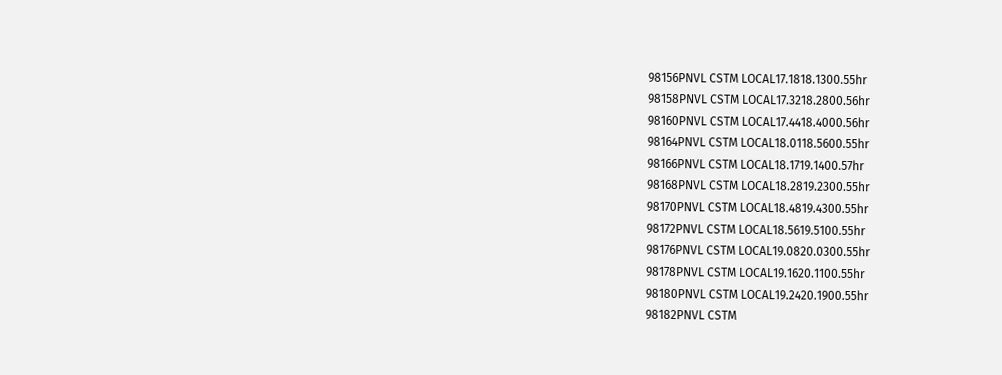98156PNVL CSTM LOCAL17.1818.1300.55hr
98158PNVL CSTM LOCAL17.3218.2800.56hr
98160PNVL CSTM LOCAL17.4418.4000.56hr
98164PNVL CSTM LOCAL18.0118.5600.55hr
98166PNVL CSTM LOCAL18.1719.1400.57hr
98168PNVL CSTM LOCAL18.2819.2300.55hr
98170PNVL CSTM LOCAL18.4819.4300.55hr
98172PNVL CSTM LOCAL18.5619.5100.55hr
98176PNVL CSTM LOCAL19.0820.0300.55hr
98178PNVL CSTM LOCAL19.1620.1100.55hr
98180PNVL CSTM LOCAL19.2420.1900.55hr
98182PNVL CSTM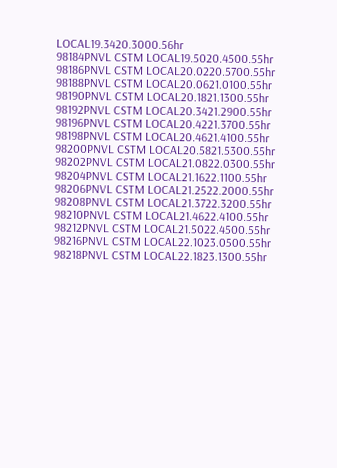LOCAL19.3420.3000.56hr
98184PNVL CSTM LOCAL19.5020.4500.55hr
98186PNVL CSTM LOCAL20.0220.5700.55hr
98188PNVL CSTM LOCAL20.0621.0100.55hr
98190PNVL CSTM LOCAL20.1821.1300.55hr
98192PNVL CSTM LOCAL20.3421.2900.55hr
98196PNVL CSTM LOCAL20.4221.3700.55hr
98198PNVL CSTM LOCAL20.4621.4100.55hr
98200PNVL CSTM LOCAL20.5821.5300.55hr
98202PNVL CSTM LOCAL21.0822.0300.55hr
98204PNVL CSTM LOCAL21.1622.1100.55hr
98206PNVL CSTM LOCAL21.2522.2000.55hr
98208PNVL CSTM LOCAL21.3722.3200.55hr
98210PNVL CSTM LOCAL21.4622.4100.55hr
98212PNVL CSTM LOCAL21.5022.4500.55hr
98216PNVL CSTM LOCAL22.1023.0500.55hr
98218PNVL CSTM LOCAL22.1823.1300.55hr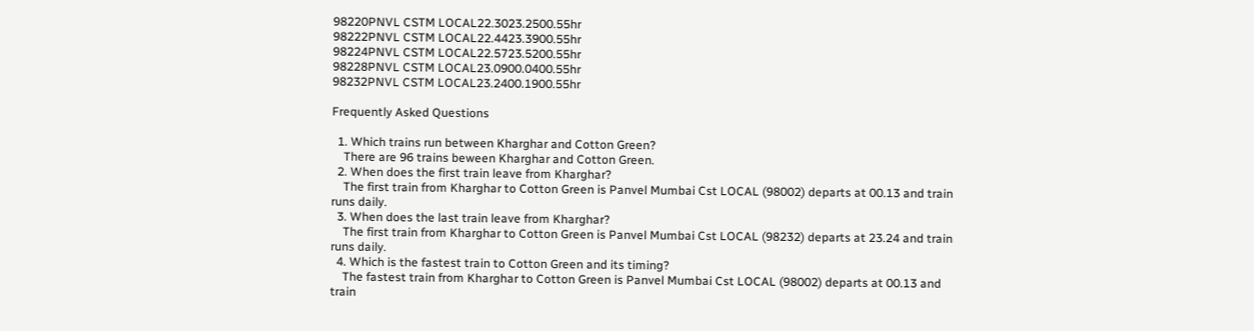98220PNVL CSTM LOCAL22.3023.2500.55hr
98222PNVL CSTM LOCAL22.4423.3900.55hr
98224PNVL CSTM LOCAL22.5723.5200.55hr
98228PNVL CSTM LOCAL23.0900.0400.55hr
98232PNVL CSTM LOCAL23.2400.1900.55hr

Frequently Asked Questions

  1. Which trains run between Kharghar and Cotton Green?
    There are 96 trains beween Kharghar and Cotton Green.
  2. When does the first train leave from Kharghar?
    The first train from Kharghar to Cotton Green is Panvel Mumbai Cst LOCAL (98002) departs at 00.13 and train runs daily.
  3. When does the last train leave from Kharghar?
    The first train from Kharghar to Cotton Green is Panvel Mumbai Cst LOCAL (98232) departs at 23.24 and train runs daily.
  4. Which is the fastest train to Cotton Green and its timing?
    The fastest train from Kharghar to Cotton Green is Panvel Mumbai Cst LOCAL (98002) departs at 00.13 and train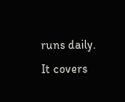runs daily. It covers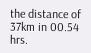the distance of 37km in 00.54 hrs.